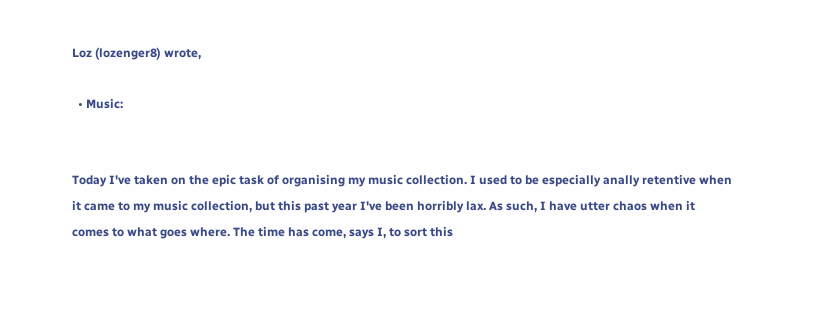Loz (lozenger8) wrote,

  • Music:


Today I've taken on the epic task of organising my music collection. I used to be especially anally retentive when it came to my music collection, but this past year I've been horribly lax. As such, I have utter chaos when it comes to what goes where. The time has come, says I, to sort this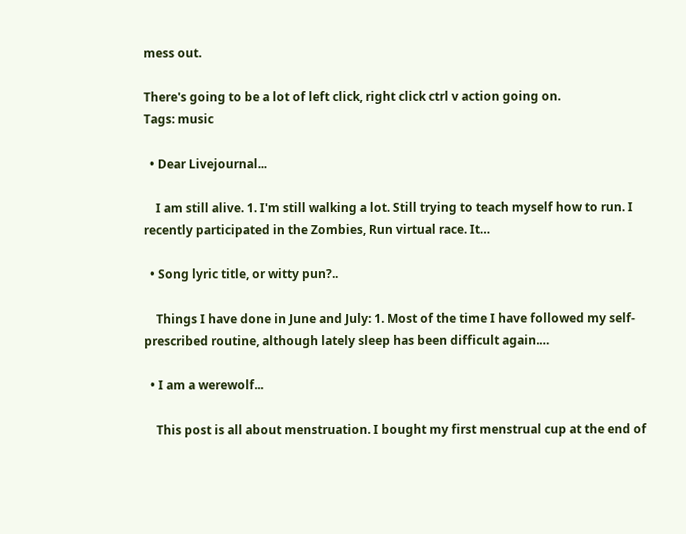mess out.

There's going to be a lot of left click, right click ctrl v action going on.
Tags: music

  • Dear Livejournal...

    I am still alive. 1. I'm still walking a lot. Still trying to teach myself how to run. I recently participated in the Zombies, Run virtual race. It…

  • Song lyric title, or witty pun?..

    Things I have done in June and July: 1. Most of the time I have followed my self-prescribed routine, although lately sleep has been difficult again.…

  • I am a werewolf...

    This post is all about menstruation. I bought my first menstrual cup at the end of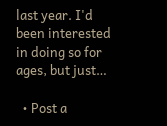last year. I'd been interested in doing so for ages, but just…

  • Post a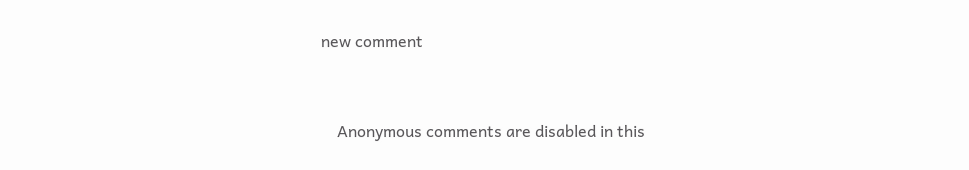new comment


    Anonymous comments are disabled in this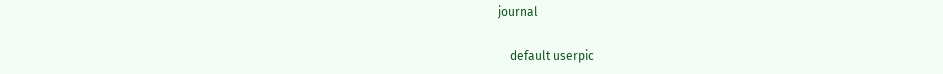journal

    default userpic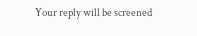Your reply will be screened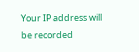Your IP address will be recorded